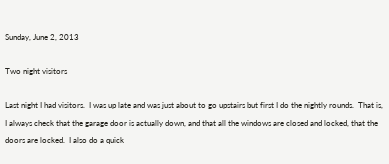Sunday, June 2, 2013

Two night visitors

Last night I had visitors.  I was up late and was just about to go upstairs but first I do the nightly rounds.  That is, I always check that the garage door is actually down, and that all the windows are closed and locked, that the doors are locked.  I also do a quick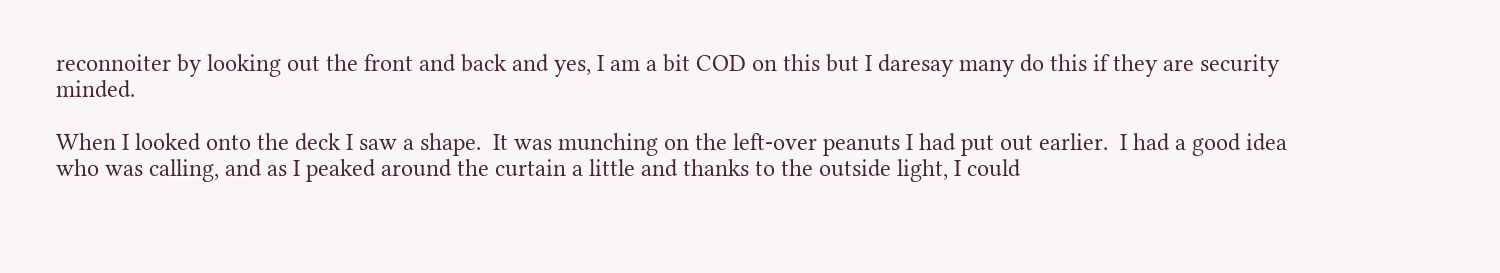reconnoiter by looking out the front and back and yes, I am a bit COD on this but I daresay many do this if they are security minded.

When I looked onto the deck I saw a shape.  It was munching on the left-over peanuts I had put out earlier.  I had a good idea who was calling, and as I peaked around the curtain a little and thanks to the outside light, I could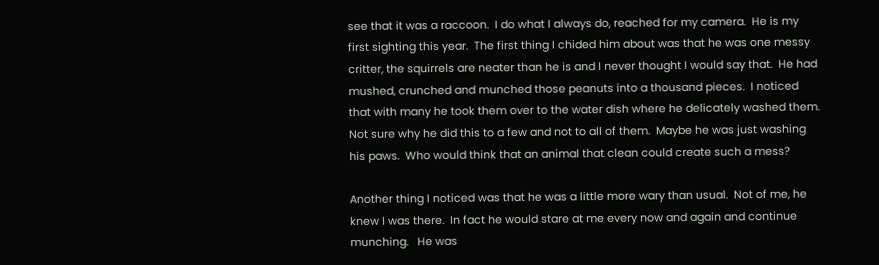see that it was a raccoon.  I do what I always do, reached for my camera.  He is my first sighting this year.  The first thing I chided him about was that he was one messy critter, the squirrels are neater than he is and I never thought I would say that.  He had mushed, crunched and munched those peanuts into a thousand pieces.  I noticed that with many he took them over to the water dish where he delicately washed them.  Not sure why he did this to a few and not to all of them.  Maybe he was just washing his paws.  Who would think that an animal that clean could create such a mess?

Another thing I noticed was that he was a little more wary than usual.  Not of me, he knew I was there.  In fact he would stare at me every now and again and continue munching.   He was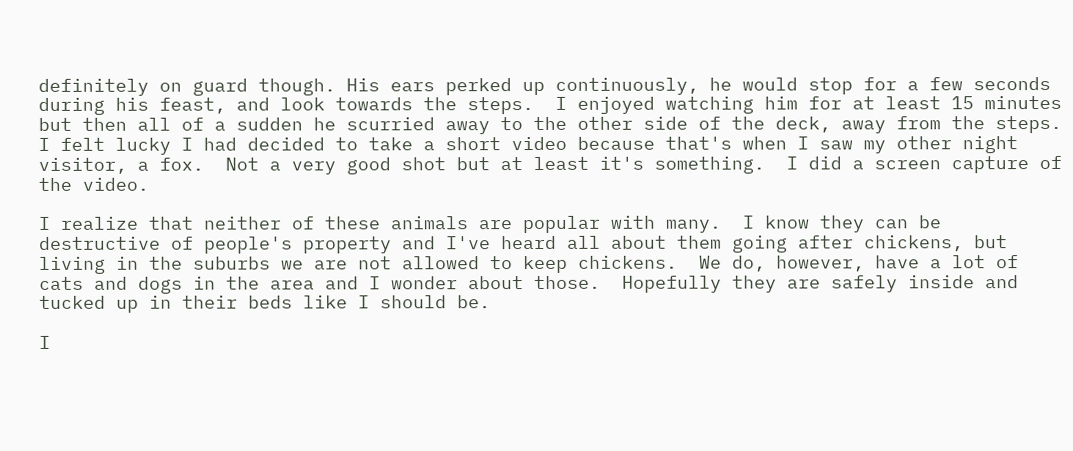definitely on guard though. His ears perked up continuously, he would stop for a few seconds during his feast, and look towards the steps.  I enjoyed watching him for at least 15 minutes but then all of a sudden he scurried away to the other side of the deck, away from the steps.  I felt lucky I had decided to take a short video because that's when I saw my other night visitor, a fox.  Not a very good shot but at least it's something.  I did a screen capture of the video.

I realize that neither of these animals are popular with many.  I know they can be destructive of people's property and I've heard all about them going after chickens, but living in the suburbs we are not allowed to keep chickens.  We do, however, have a lot of cats and dogs in the area and I wonder about those.  Hopefully they are safely inside and tucked up in their beds like I should be.

I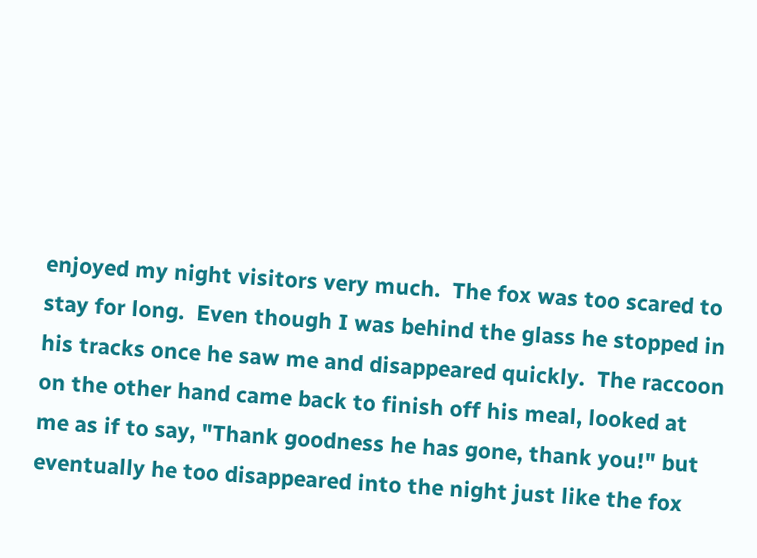enjoyed my night visitors very much.  The fox was too scared to stay for long.  Even though I was behind the glass he stopped in his tracks once he saw me and disappeared quickly.  The raccoon on the other hand came back to finish off his meal, looked at me as if to say, "Thank goodness he has gone, thank you!" but eventually he too disappeared into the night just like the fox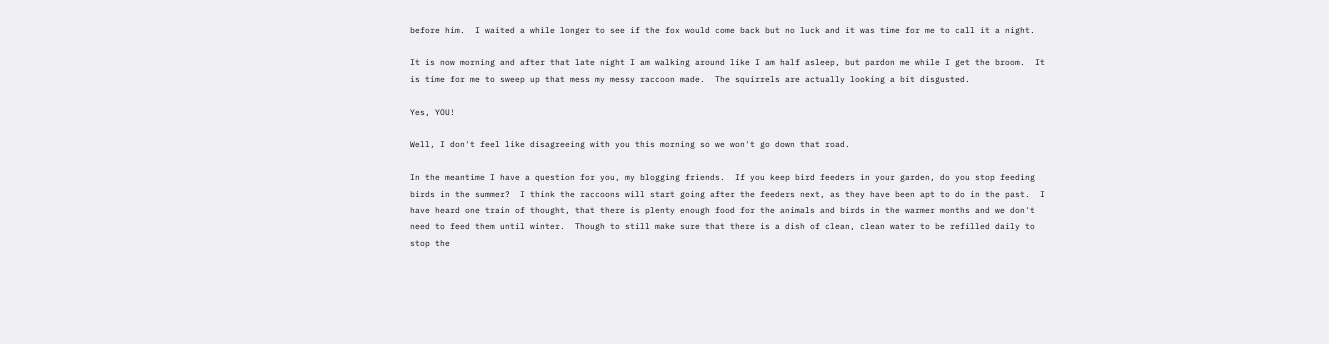before him.  I waited a while longer to see if the fox would come back but no luck and it was time for me to call it a night.

It is now morning and after that late night I am walking around like I am half asleep, but pardon me while I get the broom.  It is time for me to sweep up that mess my messy raccoon made.  The squirrels are actually looking a bit disgusted.

Yes, YOU!

Well, I don't feel like disagreeing with you this morning so we won't go down that road.

In the meantime I have a question for you, my blogging friends.  If you keep bird feeders in your garden, do you stop feeding birds in the summer?  I think the raccoons will start going after the feeders next, as they have been apt to do in the past.  I have heard one train of thought, that there is plenty enough food for the animals and birds in the warmer months and we don't need to feed them until winter.  Though to still make sure that there is a dish of clean, clean water to be refilled daily to stop the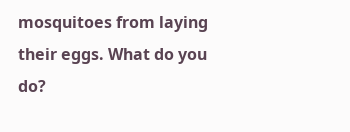mosquitoes from laying their eggs. What do you do?